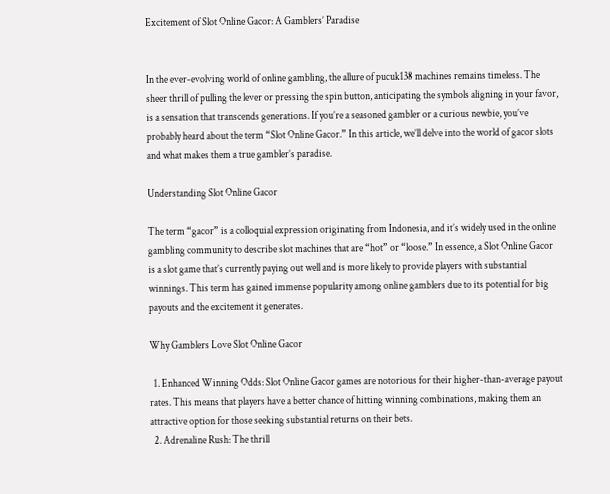Excitement of Slot Online Gacor: A Gamblers’ Paradise


In the ever-evolving world of online gambling, the allure of pucuk138 machines remains timeless. The sheer thrill of pulling the lever or pressing the spin button, anticipating the symbols aligning in your favor, is a sensation that transcends generations. If you’re a seasoned gambler or a curious newbie, you’ve probably heard about the term “Slot Online Gacor.” In this article, we’ll delve into the world of gacor slots and what makes them a true gambler’s paradise.

Understanding Slot Online Gacor

The term “gacor” is a colloquial expression originating from Indonesia, and it’s widely used in the online gambling community to describe slot machines that are “hot” or “loose.” In essence, a Slot Online Gacor is a slot game that’s currently paying out well and is more likely to provide players with substantial winnings. This term has gained immense popularity among online gamblers due to its potential for big payouts and the excitement it generates.

Why Gamblers Love Slot Online Gacor

  1. Enhanced Winning Odds: Slot Online Gacor games are notorious for their higher-than-average payout rates. This means that players have a better chance of hitting winning combinations, making them an attractive option for those seeking substantial returns on their bets.
  2. Adrenaline Rush: The thrill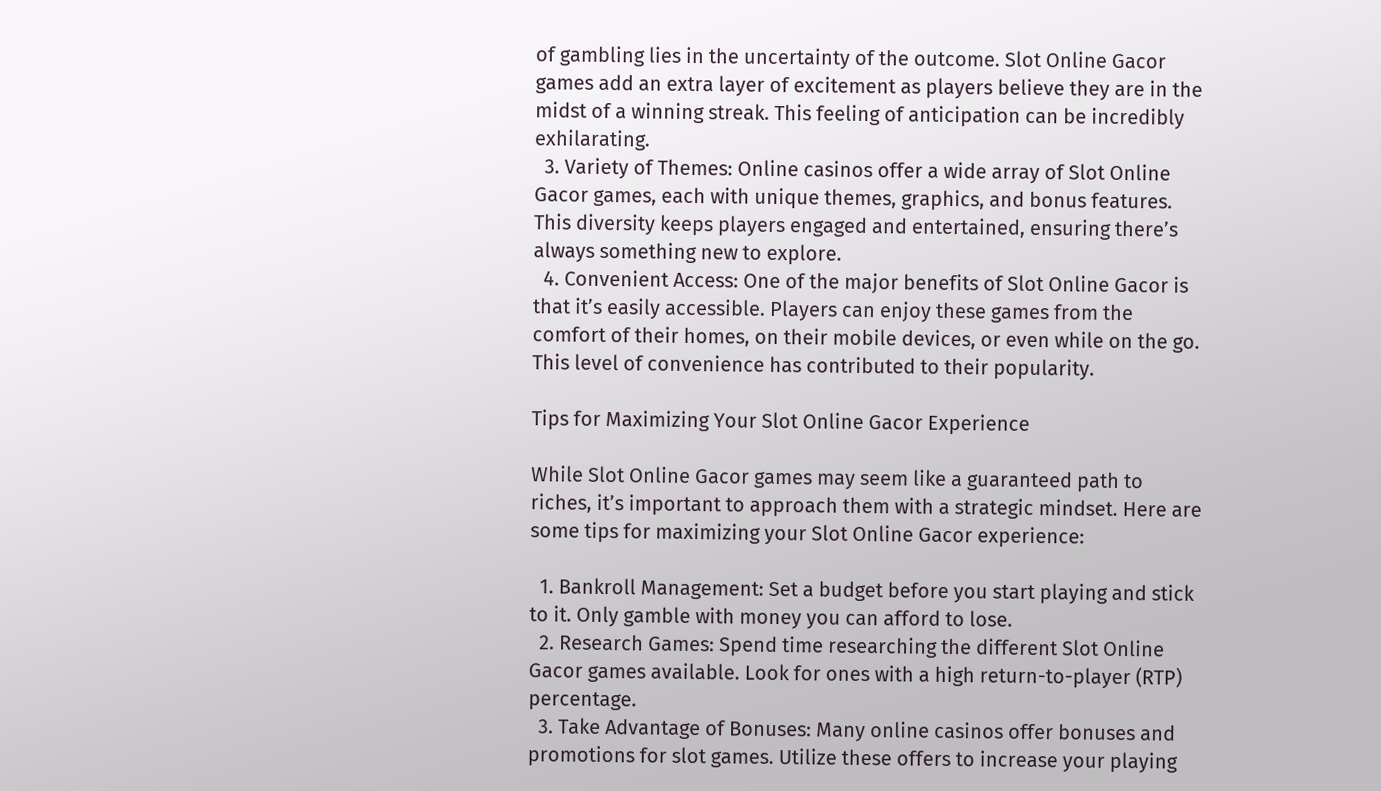of gambling lies in the uncertainty of the outcome. Slot Online Gacor games add an extra layer of excitement as players believe they are in the midst of a winning streak. This feeling of anticipation can be incredibly exhilarating.
  3. Variety of Themes: Online casinos offer a wide array of Slot Online Gacor games, each with unique themes, graphics, and bonus features. This diversity keeps players engaged and entertained, ensuring there’s always something new to explore.
  4. Convenient Access: One of the major benefits of Slot Online Gacor is that it’s easily accessible. Players can enjoy these games from the comfort of their homes, on their mobile devices, or even while on the go. This level of convenience has contributed to their popularity.

Tips for Maximizing Your Slot Online Gacor Experience

While Slot Online Gacor games may seem like a guaranteed path to riches, it’s important to approach them with a strategic mindset. Here are some tips for maximizing your Slot Online Gacor experience:

  1. Bankroll Management: Set a budget before you start playing and stick to it. Only gamble with money you can afford to lose.
  2. Research Games: Spend time researching the different Slot Online Gacor games available. Look for ones with a high return-to-player (RTP) percentage.
  3. Take Advantage of Bonuses: Many online casinos offer bonuses and promotions for slot games. Utilize these offers to increase your playing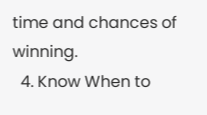time and chances of winning.
  4. Know When to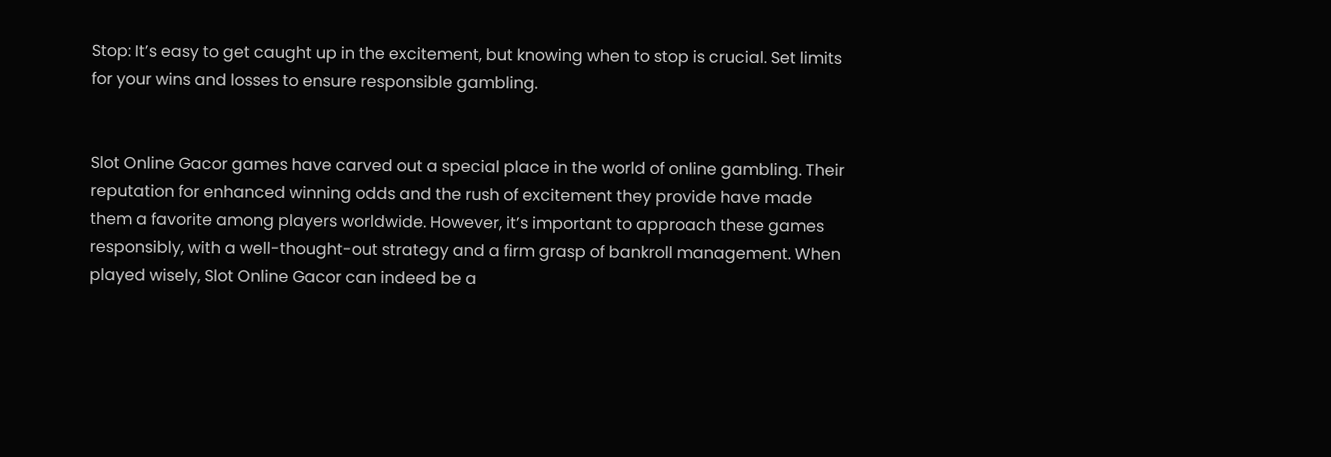Stop: It’s easy to get caught up in the excitement, but knowing when to stop is crucial. Set limits for your wins and losses to ensure responsible gambling.


Slot Online Gacor games have carved out a special place in the world of online gambling. Their reputation for enhanced winning odds and the rush of excitement they provide have made them a favorite among players worldwide. However, it’s important to approach these games responsibly, with a well-thought-out strategy and a firm grasp of bankroll management. When played wisely, Slot Online Gacor can indeed be a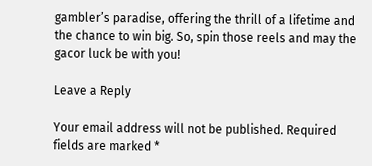gambler’s paradise, offering the thrill of a lifetime and the chance to win big. So, spin those reels and may the gacor luck be with you!

Leave a Reply

Your email address will not be published. Required fields are marked *